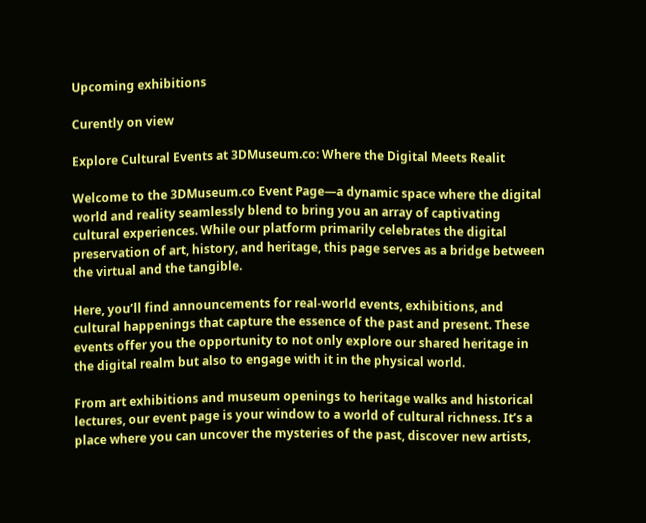Upcoming exhibitions

Curently on view

Explore Cultural Events at 3DMuseum.co: Where the Digital Meets Realit

Welcome to the 3DMuseum.co Event Page—a dynamic space where the digital world and reality seamlessly blend to bring you an array of captivating cultural experiences. While our platform primarily celebrates the digital preservation of art, history, and heritage, this page serves as a bridge between the virtual and the tangible.

Here, you’ll find announcements for real-world events, exhibitions, and cultural happenings that capture the essence of the past and present. These events offer you the opportunity to not only explore our shared heritage in the digital realm but also to engage with it in the physical world.

From art exhibitions and museum openings to heritage walks and historical lectures, our event page is your window to a world of cultural richness. It’s a place where you can uncover the mysteries of the past, discover new artists,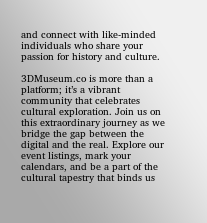and connect with like-minded individuals who share your passion for history and culture.

3DMuseum.co is more than a platform; it’s a vibrant community that celebrates cultural exploration. Join us on this extraordinary journey as we bridge the gap between the digital and the real. Explore our event listings, mark your calendars, and be a part of the cultural tapestry that binds us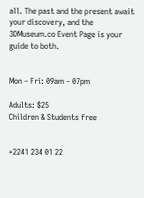all. The past and the present await your discovery, and the 3DMuseum.co Event Page is your guide to both.


Mon ‒ Fri: 09am ‒ 07pm

Adults: $25
Children & Students free


+2241 234 01 22